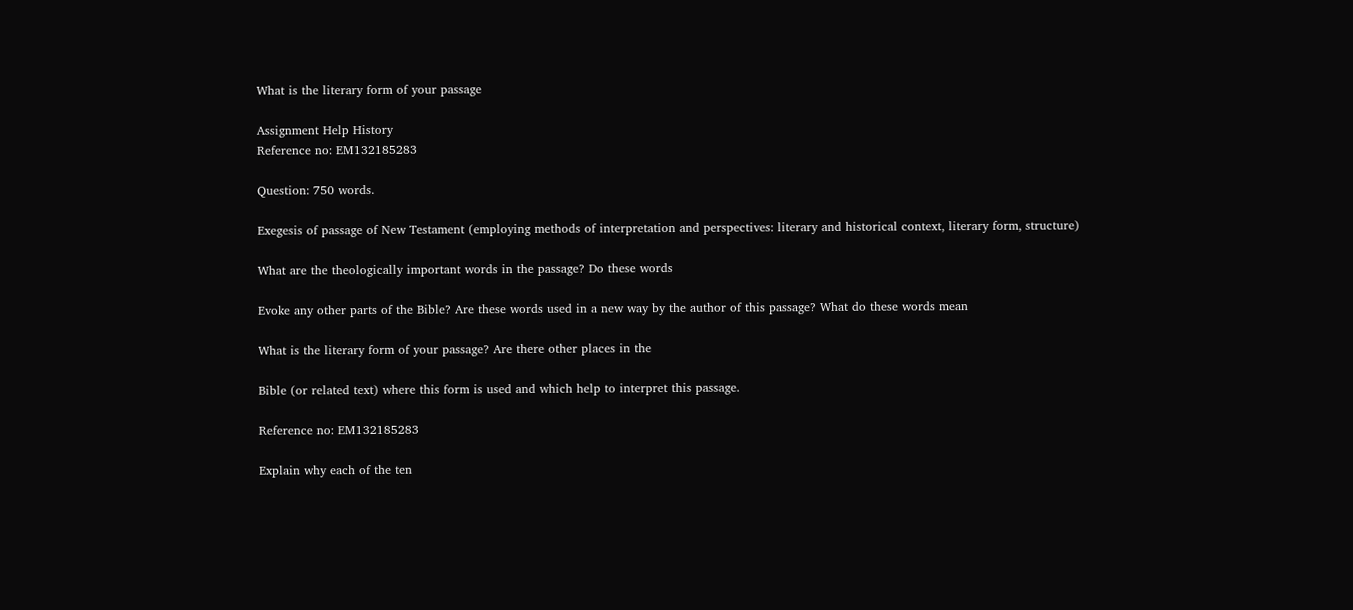What is the literary form of your passage

Assignment Help History
Reference no: EM132185283

Question: 750 words.

Exegesis of passage of New Testament (employing methods of interpretation and perspectives: literary and historical context, literary form, structure)

What are the theologically important words in the passage? Do these words

Evoke any other parts of the Bible? Are these words used in a new way by the author of this passage? What do these words mean

What is the literary form of your passage? Are there other places in the

Bible (or related text) where this form is used and which help to interpret this passage.

Reference no: EM132185283

Explain why each of the ten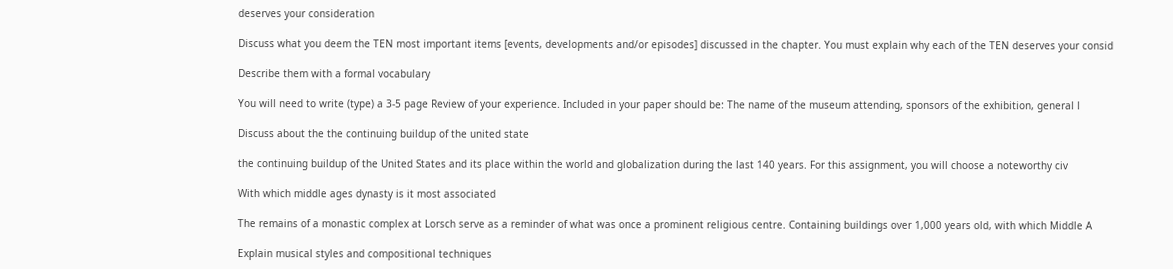deserves your consideration

Discuss what you deem the TEN most important items [events, developments and/or episodes] discussed in the chapter. You must explain why each of the TEN deserves your consid

Describe them with a formal vocabulary

You will need to write (type) a 3-5 page Review of your experience. Included in your paper should be: The name of the museum attending, sponsors of the exhibition, general l

Discuss about the the continuing buildup of the united state

the continuing buildup of the United States and its place within the world and globalization during the last 140 years. For this assignment, you will choose a noteworthy civ

With which middle ages dynasty is it most associated

The remains of a monastic complex at Lorsch serve as a reminder of what was once a prominent religious centre. Containing buildings over 1,000 years old, with which Middle A

Explain musical styles and compositional techniques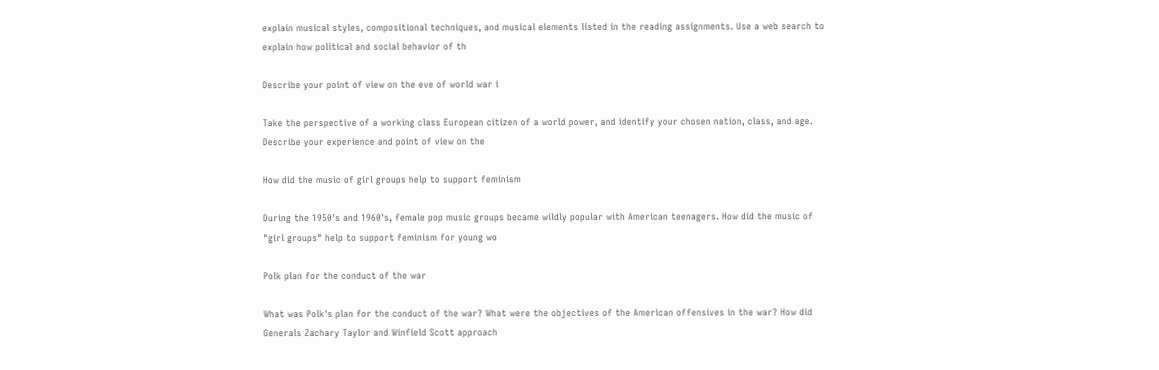explain musical styles, compositional techniques, and musical elements listed in the reading assignments. Use a web search to explain how political and social behavior of th

Describe your point of view on the eve of world war i

Take the perspective of a working class European citizen of a world power, and identify your chosen nation, class, and age. Describe your experience and point of view on the

How did the music of girl groups help to support feminism

During the 1950's and 1960's, female pop music groups became wildly popular with American teenagers. How did the music of "girl groups" help to support feminism for young wo

Polk plan for the conduct of the war

What was Polk's plan for the conduct of the war? What were the objectives of the American offensives in the war? How did Generals Zachary Taylor and Winfield Scott approach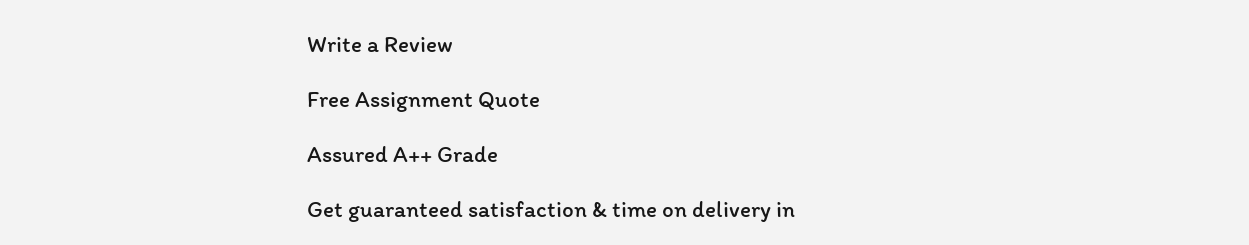Write a Review

Free Assignment Quote

Assured A++ Grade

Get guaranteed satisfaction & time on delivery in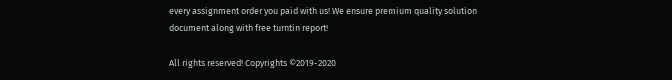every assignment order you paid with us! We ensure premium quality solution document along with free turntin report!

All rights reserved! Copyrights ©2019-2020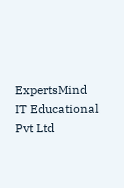ExpertsMind IT Educational Pvt Ltd